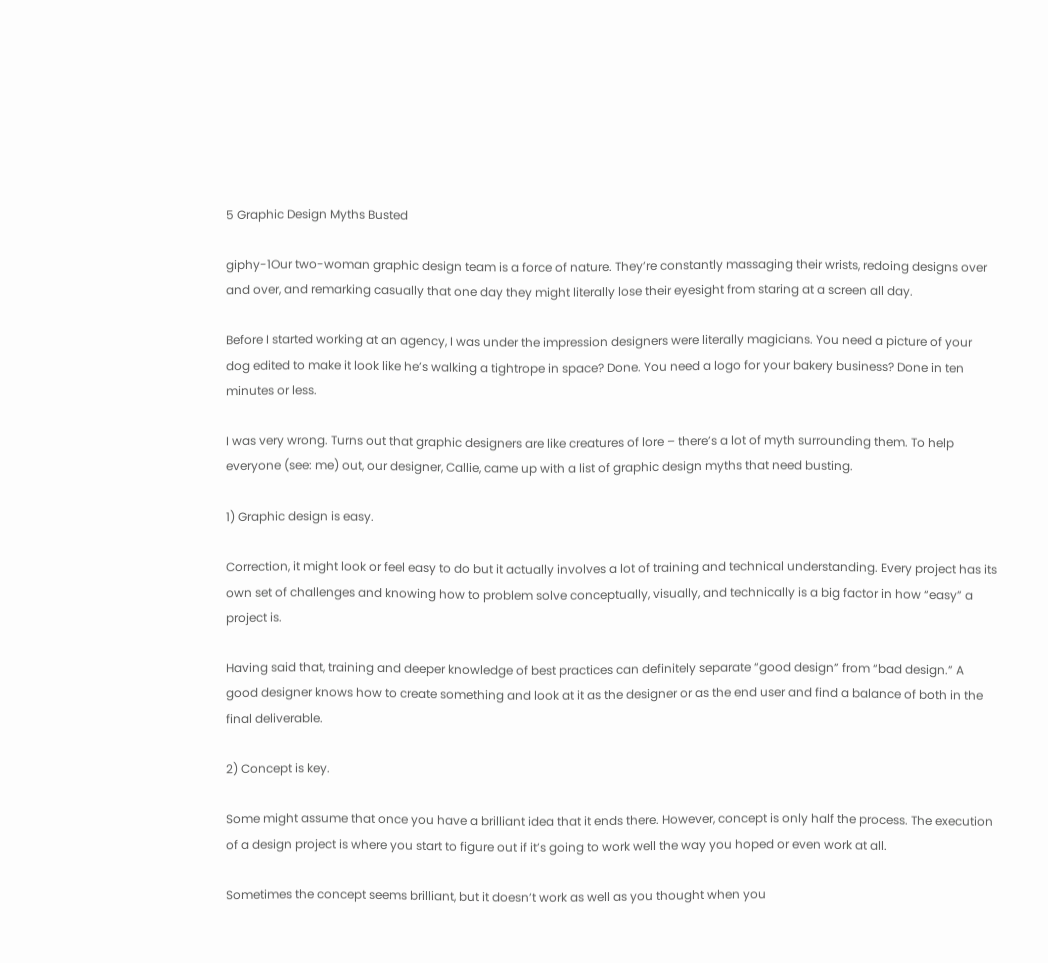5 Graphic Design Myths Busted

giphy-1Our two-woman graphic design team is a force of nature. They’re constantly massaging their wrists, redoing designs over and over, and remarking casually that one day they might literally lose their eyesight from staring at a screen all day.

Before I started working at an agency, I was under the impression designers were literally magicians. You need a picture of your dog edited to make it look like he’s walking a tightrope in space? Done. You need a logo for your bakery business? Done in ten minutes or less.

I was very wrong. Turns out that graphic designers are like creatures of lore – there’s a lot of myth surrounding them. To help everyone (see: me) out, our designer, Callie, came up with a list of graphic design myths that need busting.

1) Graphic design is easy.

Correction, it might look or feel easy to do but it actually involves a lot of training and technical understanding. Every project has its own set of challenges and knowing how to problem solve conceptually, visually, and technically is a big factor in how “easy” a project is.

Having said that, training and deeper knowledge of best practices can definitely separate “good design” from “bad design.” A good designer knows how to create something and look at it as the designer or as the end user and find a balance of both in the final deliverable.

2) Concept is key.

Some might assume that once you have a brilliant idea that it ends there. However, concept is only half the process. The execution of a design project is where you start to figure out if it’s going to work well the way you hoped or even work at all.

Sometimes the concept seems brilliant, but it doesn’t work as well as you thought when you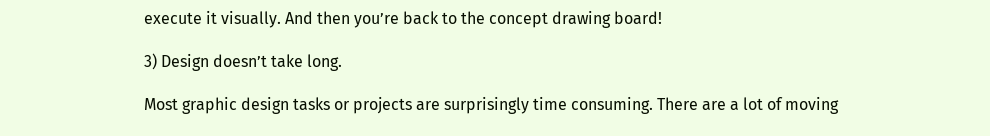execute it visually. And then you’re back to the concept drawing board!

3) Design doesn’t take long.

Most graphic design tasks or projects are surprisingly time consuming. There are a lot of moving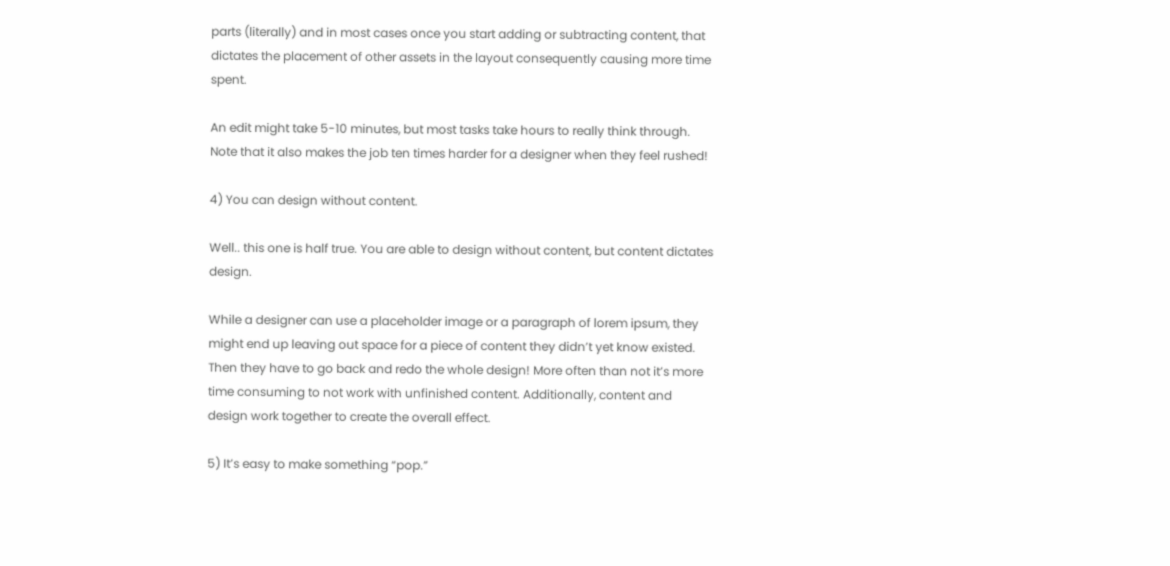parts (literally) and in most cases once you start adding or subtracting content, that dictates the placement of other assets in the layout consequently causing more time spent.

An edit might take 5-10 minutes, but most tasks take hours to really think through. Note that it also makes the job ten times harder for a designer when they feel rushed!

4) You can design without content.

Well.. this one is half true. You are able to design without content, but content dictates design.

While a designer can use a placeholder image or a paragraph of lorem ipsum, they might end up leaving out space for a piece of content they didn’t yet know existed. Then they have to go back and redo the whole design! More often than not it’s more time consuming to not work with unfinished content. Additionally, content and design work together to create the overall effect.

5) It’s easy to make something “pop.”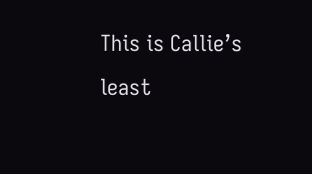This is Callie’s least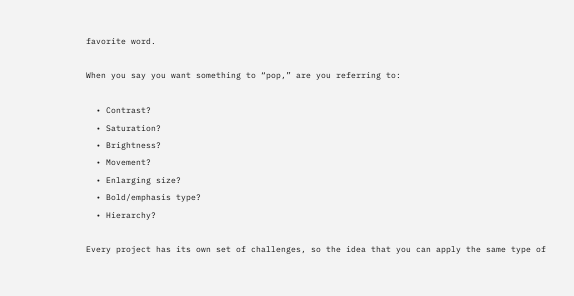favorite word.

When you say you want something to “pop,” are you referring to:

  • Contrast?
  • Saturation?
  • Brightness?
  • Movement?
  • Enlarging size?
  • Bold/emphasis type?
  • Hierarchy?

Every project has its own set of challenges, so the idea that you can apply the same type of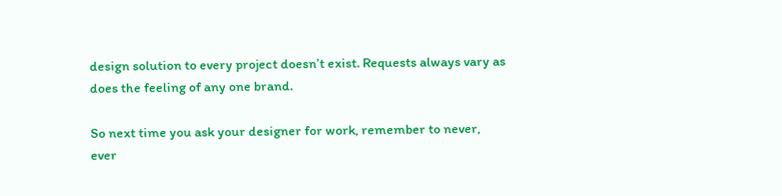design solution to every project doesn’t exist. Requests always vary as does the feeling of any one brand.

So next time you ask your designer for work, remember to never, ever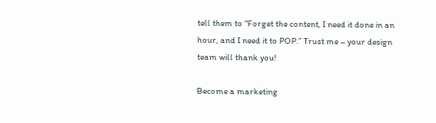tell them to “Forget the content, I need it done in an hour, and I need it to POP.” Trust me – your design team will thank you!

Become a marketing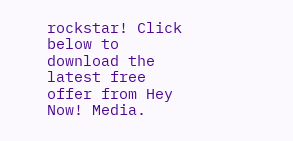rockstar! Click below to download the latest free offer from Hey Now! Media.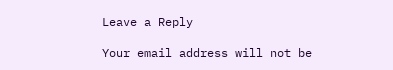Leave a Reply

Your email address will not be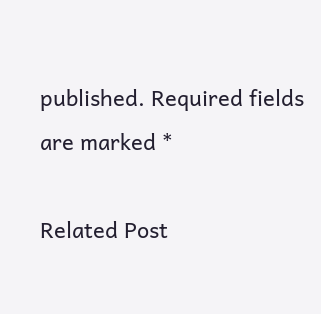published. Required fields are marked *

Related Post